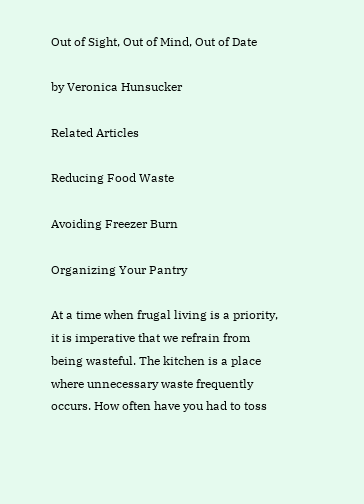Out of Sight, Out of Mind, Out of Date

by Veronica Hunsucker

Related Articles

Reducing Food Waste

Avoiding Freezer Burn

Organizing Your Pantry

At a time when frugal living is a priority, it is imperative that we refrain from being wasteful. The kitchen is a place where unnecessary waste frequently occurs. How often have you had to toss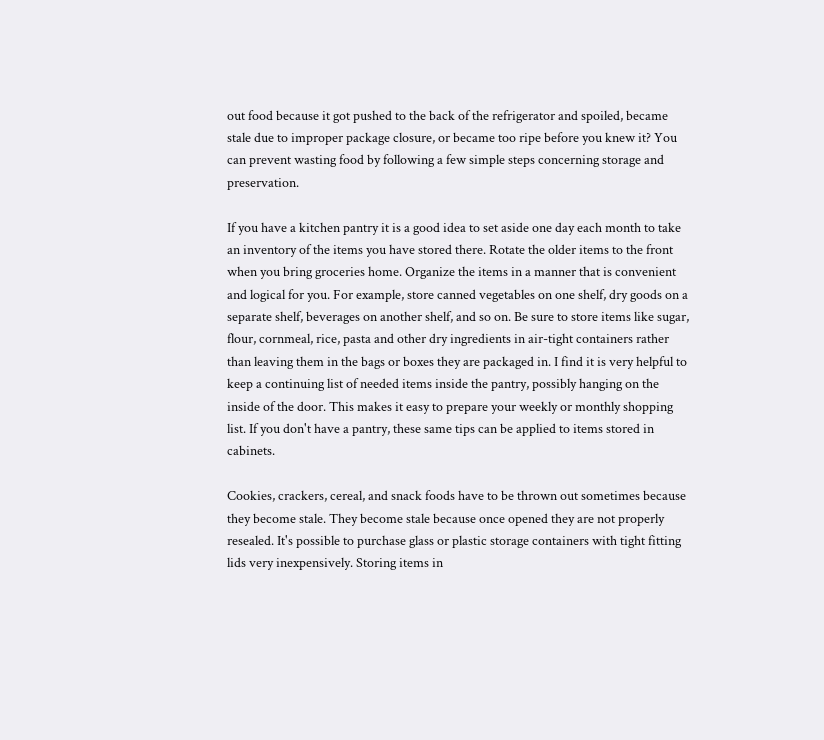out food because it got pushed to the back of the refrigerator and spoiled, became stale due to improper package closure, or became too ripe before you knew it? You can prevent wasting food by following a few simple steps concerning storage and preservation.

If you have a kitchen pantry it is a good idea to set aside one day each month to take an inventory of the items you have stored there. Rotate the older items to the front when you bring groceries home. Organize the items in a manner that is convenient and logical for you. For example, store canned vegetables on one shelf, dry goods on a separate shelf, beverages on another shelf, and so on. Be sure to store items like sugar, flour, cornmeal, rice, pasta and other dry ingredients in air-tight containers rather than leaving them in the bags or boxes they are packaged in. I find it is very helpful to keep a continuing list of needed items inside the pantry, possibly hanging on the inside of the door. This makes it easy to prepare your weekly or monthly shopping list. If you don't have a pantry, these same tips can be applied to items stored in cabinets.

Cookies, crackers, cereal, and snack foods have to be thrown out sometimes because they become stale. They become stale because once opened they are not properly resealed. It's possible to purchase glass or plastic storage containers with tight fitting lids very inexpensively. Storing items in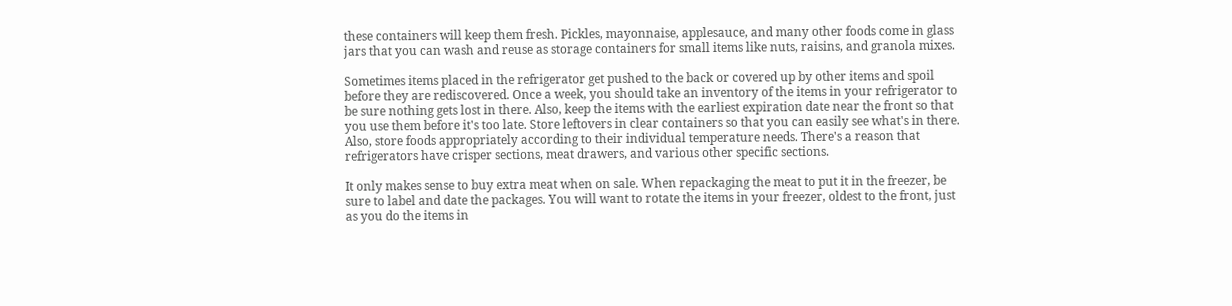these containers will keep them fresh. Pickles, mayonnaise, applesauce, and many other foods come in glass jars that you can wash and reuse as storage containers for small items like nuts, raisins, and granola mixes.

Sometimes items placed in the refrigerator get pushed to the back or covered up by other items and spoil before they are rediscovered. Once a week, you should take an inventory of the items in your refrigerator to be sure nothing gets lost in there. Also, keep the items with the earliest expiration date near the front so that you use them before it's too late. Store leftovers in clear containers so that you can easily see what's in there. Also, store foods appropriately according to their individual temperature needs. There's a reason that refrigerators have crisper sections, meat drawers, and various other specific sections.

It only makes sense to buy extra meat when on sale. When repackaging the meat to put it in the freezer, be sure to label and date the packages. You will want to rotate the items in your freezer, oldest to the front, just as you do the items in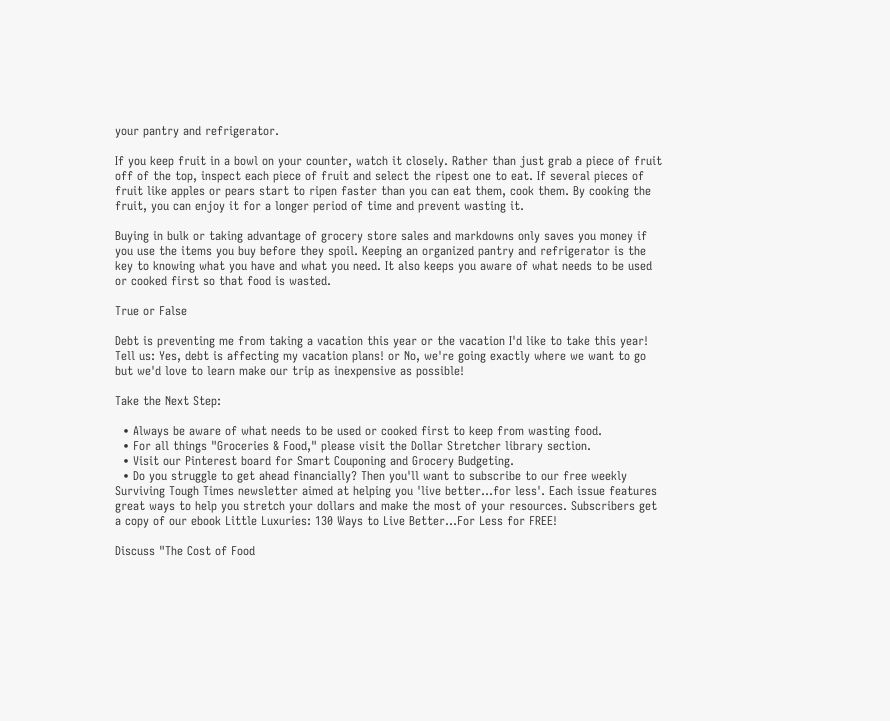your pantry and refrigerator.

If you keep fruit in a bowl on your counter, watch it closely. Rather than just grab a piece of fruit off of the top, inspect each piece of fruit and select the ripest one to eat. If several pieces of fruit like apples or pears start to ripen faster than you can eat them, cook them. By cooking the fruit, you can enjoy it for a longer period of time and prevent wasting it.

Buying in bulk or taking advantage of grocery store sales and markdowns only saves you money if you use the items you buy before they spoil. Keeping an organized pantry and refrigerator is the key to knowing what you have and what you need. It also keeps you aware of what needs to be used or cooked first so that food is wasted.

True or False

Debt is preventing me from taking a vacation this year or the vacation I'd like to take this year! Tell us: Yes, debt is affecting my vacation plans! or No, we're going exactly where we want to go but we'd love to learn make our trip as inexpensive as possible!

Take the Next Step:

  • Always be aware of what needs to be used or cooked first to keep from wasting food.
  • For all things "Groceries & Food," please visit the Dollar Stretcher library section.
  • Visit our Pinterest board for Smart Couponing and Grocery Budgeting.
  • Do you struggle to get ahead financially? Then you'll want to subscribe to our free weekly Surviving Tough Times newsletter aimed at helping you 'live better...for less'. Each issue features great ways to help you stretch your dollars and make the most of your resources. Subscribers get a copy of our ebook Little Luxuries: 130 Ways to Live Better...For Less for FREE!

Discuss "The Cost of Food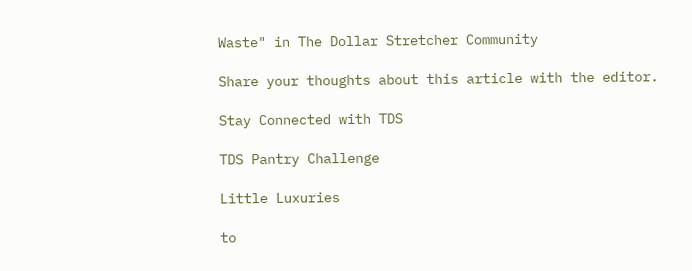Waste" in The Dollar Stretcher Community

Share your thoughts about this article with the editor.

Stay Connected with TDS

TDS Pantry Challenge

Little Luxuries

to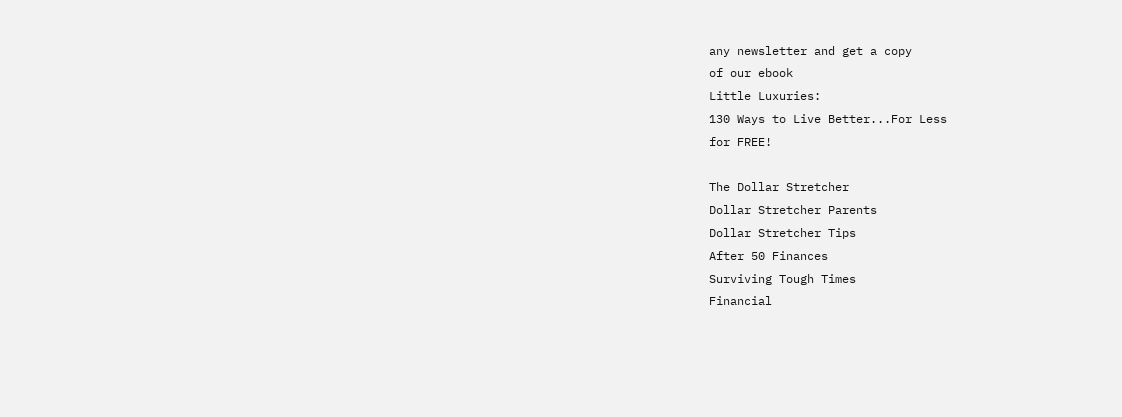any newsletter and get a copy
of our ebook
Little Luxuries:
130 Ways to Live Better...For Less
for FREE!

The Dollar Stretcher
Dollar Stretcher Parents
Dollar Stretcher Tips
After 50 Finances
Surviving Tough Times
Financial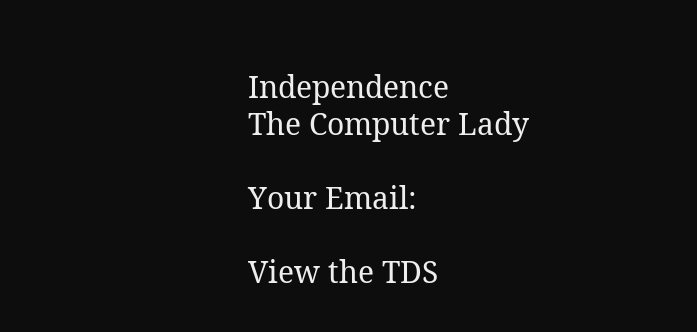Independence
The Computer Lady

Your Email:

View the TDS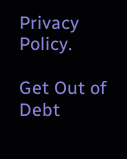Privacy Policy.

Get Out of Debt